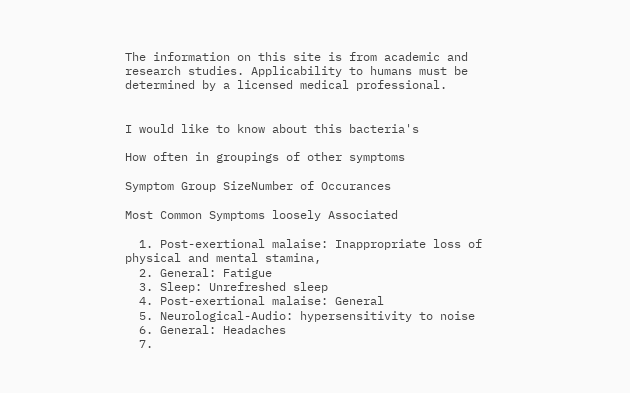The information on this site is from academic and research studies. Applicability to humans must be determined by a licensed medical professional.


I would like to know about this bacteria's

How often in groupings of other symptoms

Symptom Group SizeNumber of Occurances

Most Common Symptoms loosely Associated

  1. Post-exertional malaise: Inappropriate loss of physical and mental stamina,
  2. General: Fatigue
  3. Sleep: Unrefreshed sleep
  4. Post-exertional malaise: General
  5. Neurological-Audio: hypersensitivity to noise
  6. General: Headaches
  7.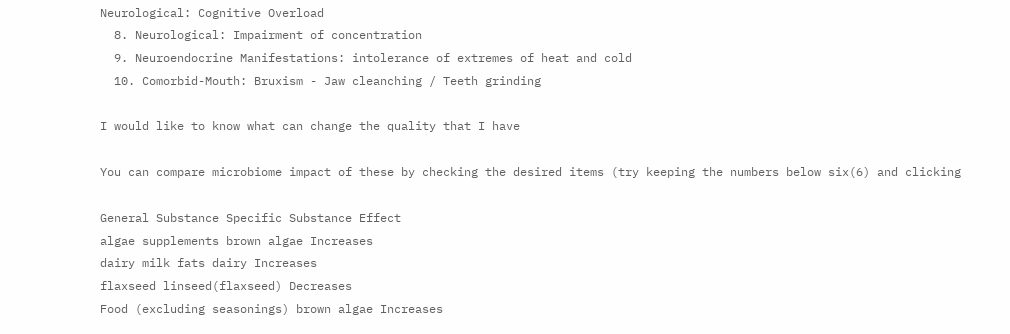Neurological: Cognitive Overload
  8. Neurological: Impairment of concentration
  9. Neuroendocrine Manifestations: intolerance of extremes of heat and cold
  10. Comorbid-Mouth: Bruxism - Jaw cleanching / Teeth grinding

I would like to know what can change the quality that I have

You can compare microbiome impact of these by checking the desired items (try keeping the numbers below six(6) and clicking

General Substance Specific Substance Effect
algae supplements brown algae Increases
dairy milk fats dairy Increases
flaxseed linseed(flaxseed) Decreases
Food (excluding seasonings) brown algae Increases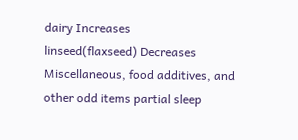dairy Increases
linseed(flaxseed) Decreases
Miscellaneous, food additives, and other odd items partial sleep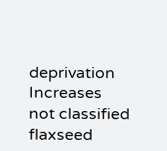deprivation Increases
not classified flaxseed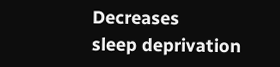Decreases
sleep deprivation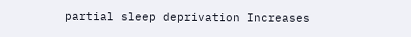partial sleep deprivation Increases